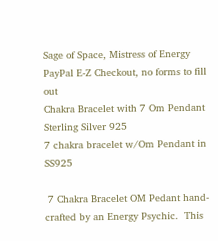Sage of Space, Mistress of Energy   PayPal E-Z Checkout, no forms to fill out
Chakra Bracelet with 7 Om Pendant Sterling Silver 925
7 chakra bracelet w/Om Pendant in SS925

 7 Chakra Bracelet OM Pedant hand-crafted by an Energy Psychic.  This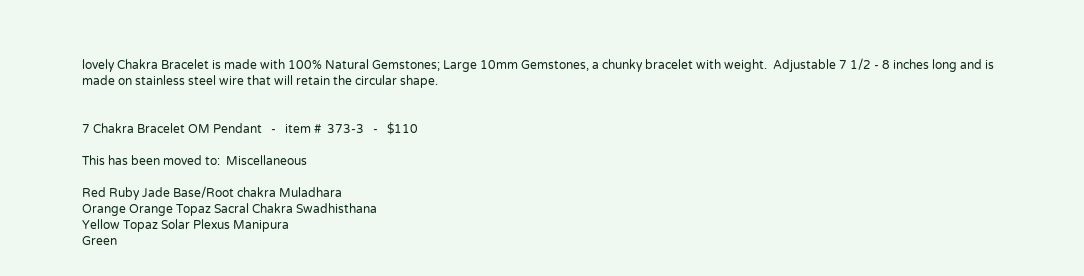lovely Chakra Bracelet is made with 100% Natural Gemstones; Large 10mm Gemstones, a chunky bracelet with weight.  Adjustable 7 1/2 - 8 inches long and is made on stainless steel wire that will retain the circular shape.


7 Chakra Bracelet OM Pendant   -   item #  373-3   -   $110

This has been moved to:  Miscellaneous

Red Ruby Jade Base/Root chakra Muladhara
Orange Orange Topaz Sacral Chakra Swadhisthana
Yellow Topaz Solar Plexus Manipura
Green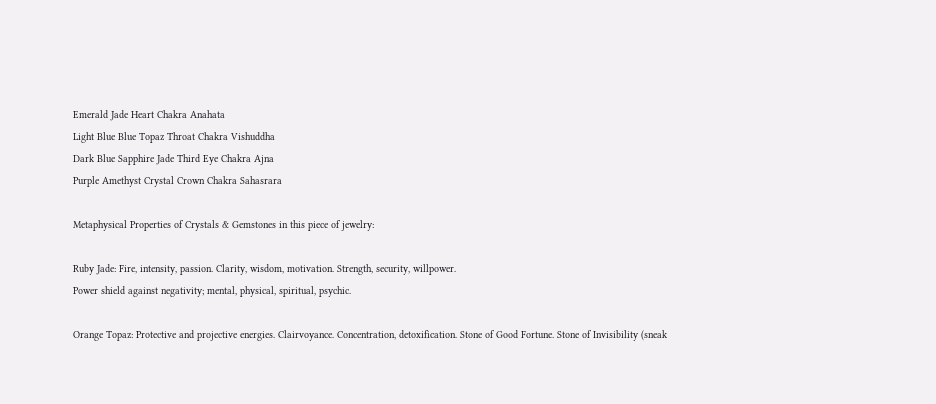Emerald Jade Heart Chakra Anahata
Light Blue Blue Topaz Throat Chakra Vishuddha
Dark Blue Sapphire Jade Third Eye Chakra Ajna
Purple Amethyst Crystal Crown Chakra Sahasrara

Metaphysical Properties of Crystals & Gemstones in this piece of jewelry:

Ruby Jade: Fire, intensity, passion. Clarity, wisdom, motivation. Strength, security, willpower.
Power shield against negativity; mental, physical, spiritual, psychic.

Orange Topaz: Protective and projective energies. Clairvoyance. Concentration, detoxification. Stone of Good Fortune. Stone of Invisibility (sneak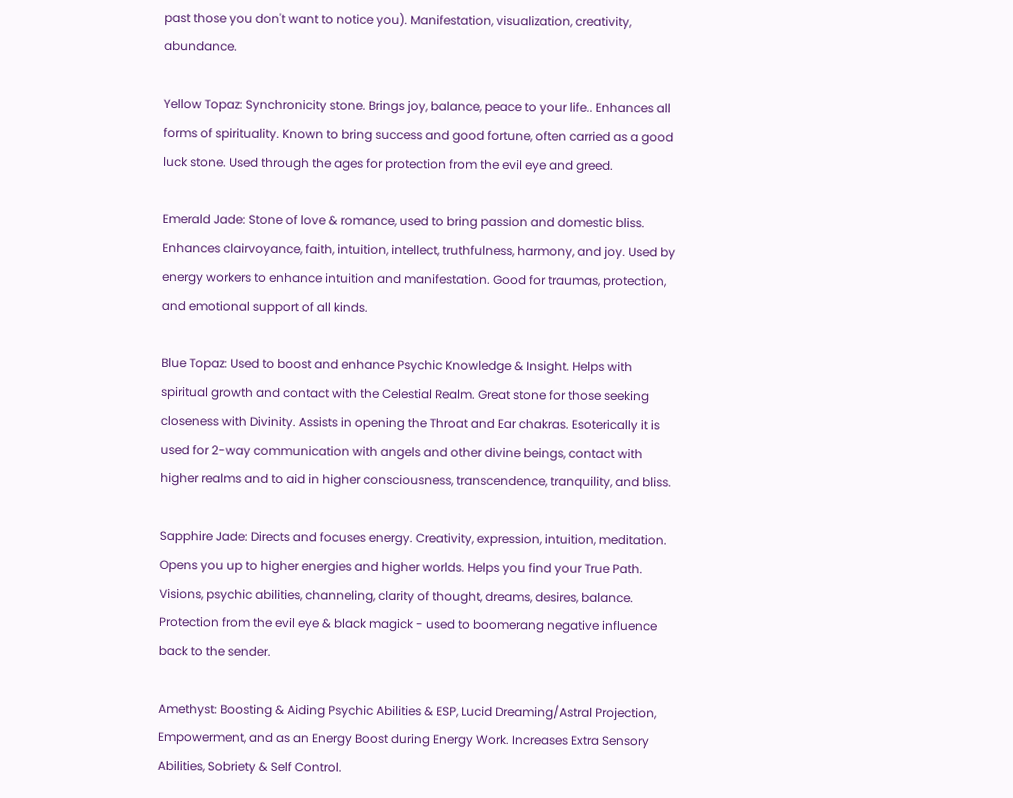past those you don't want to notice you). Manifestation, visualization, creativity, abundance.

Yellow Topaz: Synchronicity stone. Brings joy, balance, peace to your life.. Enhances all forms of spirituality. Known to bring success and good fortune, often carried as a good luck stone. Used through the ages for protection from the evil eye and greed.

Emerald Jade: Stone of love & romance, used to bring passion and domestic bliss. Enhances clairvoyance, faith, intuition, intellect, truthfulness, harmony, and joy. Used by energy workers to enhance intuition and manifestation. Good for traumas, protection, and emotional support of all kinds.

Blue Topaz: Used to boost and enhance Psychic Knowledge & Insight. Helps with spiritual growth and contact with the Celestial Realm. Great stone for those seeking closeness with Divinity. Assists in opening the Throat and Ear chakras. Esoterically it is used for 2-way communication with angels and other divine beings, contact with higher realms and to aid in higher consciousness, transcendence, tranquility, and bliss.

Sapphire Jade: Directs and focuses energy. Creativity, expression, intuition, meditation. Opens you up to higher energies and higher worlds. Helps you find your True Path. Visions, psychic abilities, channeling, clarity of thought, dreams, desires, balance. Protection from the evil eye & black magick - used to boomerang negative influence back to the sender.

Amethyst: Boosting & Aiding Psychic Abilities & ESP, Lucid Dreaming/Astral Projection, Empowerment, and as an Energy Boost during Energy Work. Increases Extra Sensory Abilities, Sobriety & Self Control.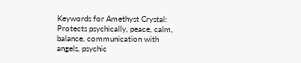Keywords for Amethyst Crystal: Protects psychically, peace, calm, balance, communication with angels, psychic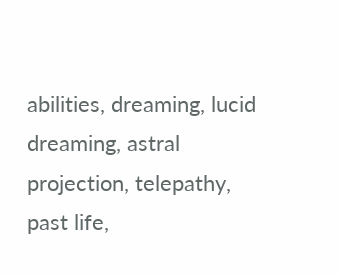abilities, dreaming, lucid dreaming, astral projection, telepathy, past life,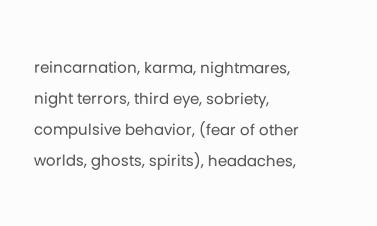reincarnation, karma, nightmares, night terrors, third eye, sobriety, compulsive behavior, (fear of other worlds, ghosts, spirits), headaches,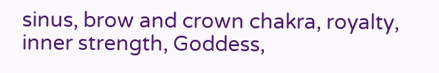sinus, brow and crown chakra, royalty, inner strength, Goddess,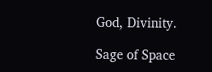God, Divinity.

Sage of Space